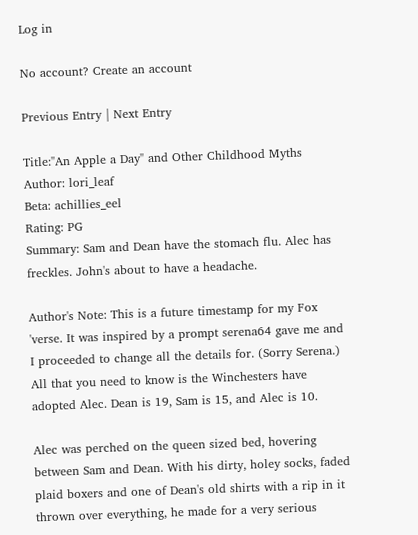Log in

No account? Create an account

Previous Entry | Next Entry

Title:"An Apple a Day" and Other Childhood Myths
Author: lori_leaf
Beta: achillies_eel
Rating: PG
Summary: Sam and Dean have the stomach flu. Alec has freckles. John's about to have a headache.

Author's Note: This is a future timestamp for my Fox 'verse. It was inspired by a prompt serena64 gave me and I proceeded to change all the details for. (Sorry Serena.) All that you need to know is the Winchesters have adopted Alec. Dean is 19, Sam is 15, and Alec is 10.

Alec was perched on the queen sized bed, hovering between Sam and Dean. With his dirty, holey socks, faded plaid boxers and one of Dean's old shirts with a rip in it thrown over everything, he made for a very serious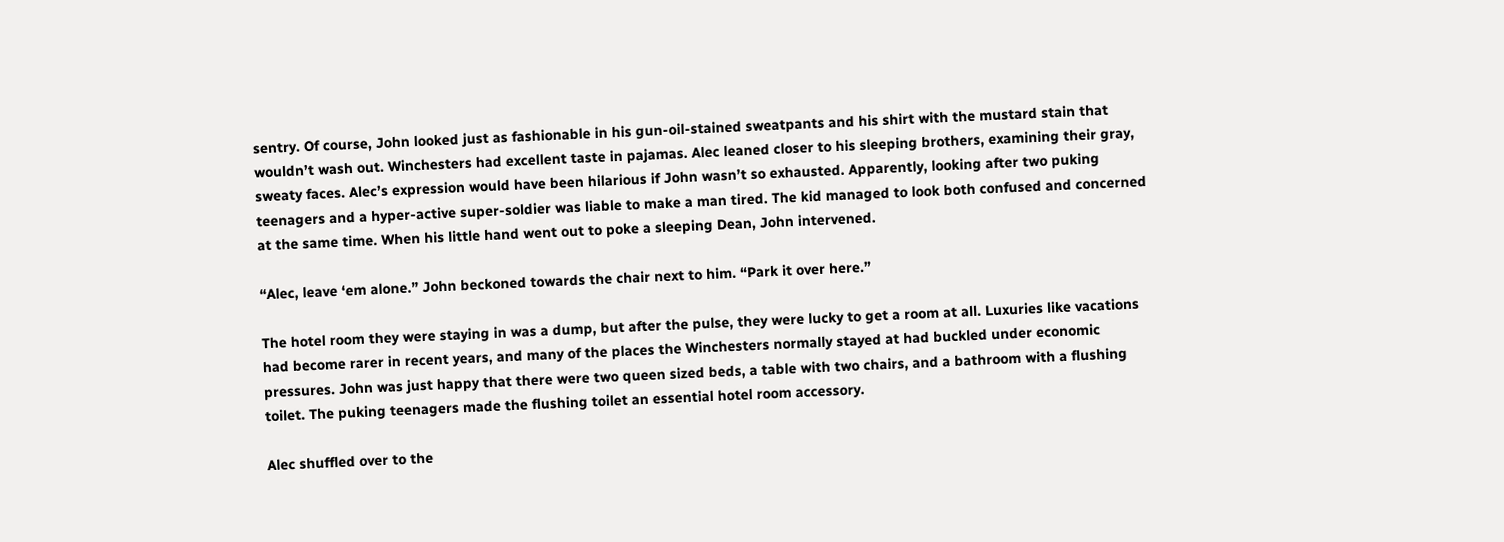sentry. Of course, John looked just as fashionable in his gun-oil-stained sweatpants and his shirt with the mustard stain that wouldn’t wash out. Winchesters had excellent taste in pajamas. Alec leaned closer to his sleeping brothers, examining their gray, sweaty faces. Alec’s expression would have been hilarious if John wasn’t so exhausted. Apparently, looking after two puking teenagers and a hyper-active super-soldier was liable to make a man tired. The kid managed to look both confused and concerned at the same time. When his little hand went out to poke a sleeping Dean, John intervened.

“Alec, leave ‘em alone.” John beckoned towards the chair next to him. “Park it over here.”

The hotel room they were staying in was a dump, but after the pulse, they were lucky to get a room at all. Luxuries like vacations had become rarer in recent years, and many of the places the Winchesters normally stayed at had buckled under economic pressures. John was just happy that there were two queen sized beds, a table with two chairs, and a bathroom with a flushing toilet. The puking teenagers made the flushing toilet an essential hotel room accessory.

Alec shuffled over to the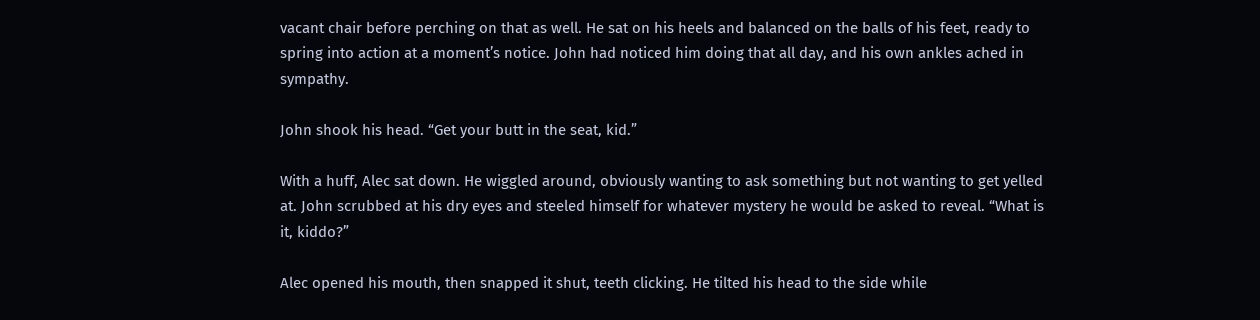vacant chair before perching on that as well. He sat on his heels and balanced on the balls of his feet, ready to spring into action at a moment’s notice. John had noticed him doing that all day, and his own ankles ached in sympathy.

John shook his head. “Get your butt in the seat, kid.”

With a huff, Alec sat down. He wiggled around, obviously wanting to ask something but not wanting to get yelled at. John scrubbed at his dry eyes and steeled himself for whatever mystery he would be asked to reveal. “What is it, kiddo?”

Alec opened his mouth, then snapped it shut, teeth clicking. He tilted his head to the side while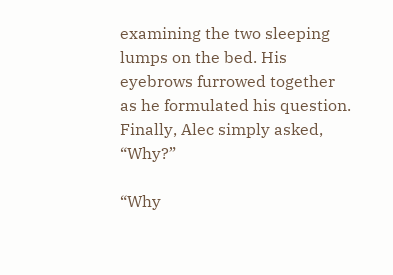examining the two sleeping lumps on the bed. His eyebrows furrowed together as he formulated his question. Finally, Alec simply asked, “Why?”

“Why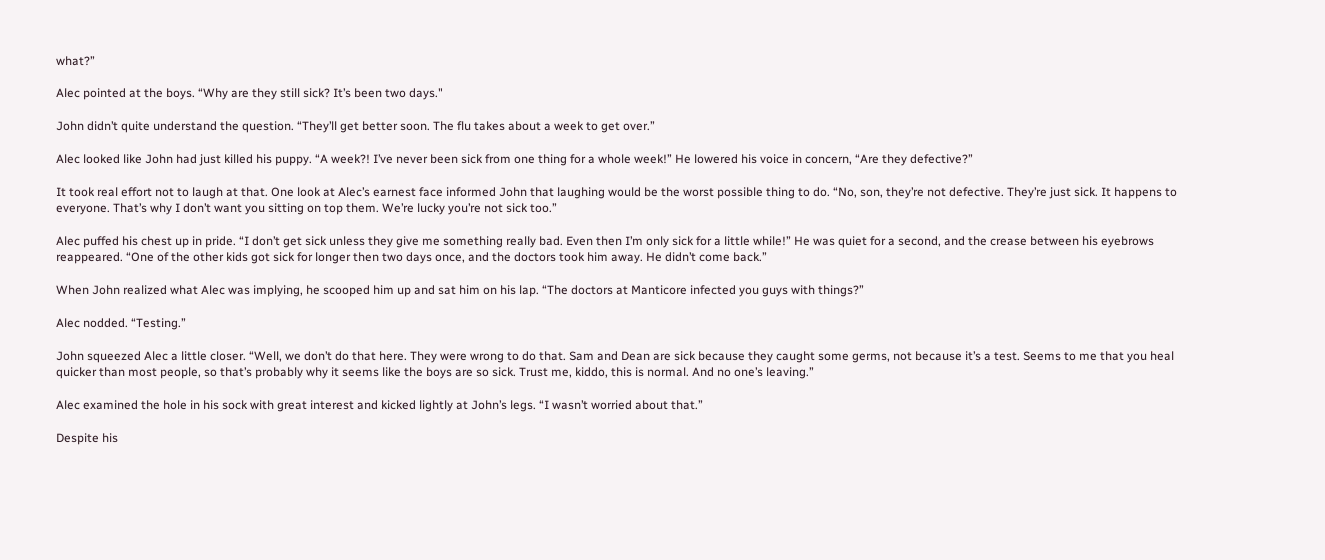what?”

Alec pointed at the boys. “Why are they still sick? It’s been two days."

John didn’t quite understand the question. “They’ll get better soon. The flu takes about a week to get over.”

Alec looked like John had just killed his puppy. “A week?! I’ve never been sick from one thing for a whole week!” He lowered his voice in concern, “Are they defective?”

It took real effort not to laugh at that. One look at Alec’s earnest face informed John that laughing would be the worst possible thing to do. “No, son, they’re not defective. They’re just sick. It happens to everyone. That’s why I don’t want you sitting on top them. We’re lucky you’re not sick too.”

Alec puffed his chest up in pride. “I don’t get sick unless they give me something really bad. Even then I’m only sick for a little while!” He was quiet for a second, and the crease between his eyebrows reappeared. “One of the other kids got sick for longer then two days once, and the doctors took him away. He didn’t come back.”

When John realized what Alec was implying, he scooped him up and sat him on his lap. “The doctors at Manticore infected you guys with things?”

Alec nodded. “Testing.”

John squeezed Alec a little closer. “Well, we don’t do that here. They were wrong to do that. Sam and Dean are sick because they caught some germs, not because it’s a test. Seems to me that you heal quicker than most people, so that’s probably why it seems like the boys are so sick. Trust me, kiddo, this is normal. And no one’s leaving.”

Alec examined the hole in his sock with great interest and kicked lightly at John’s legs. “I wasn’t worried about that.”

Despite his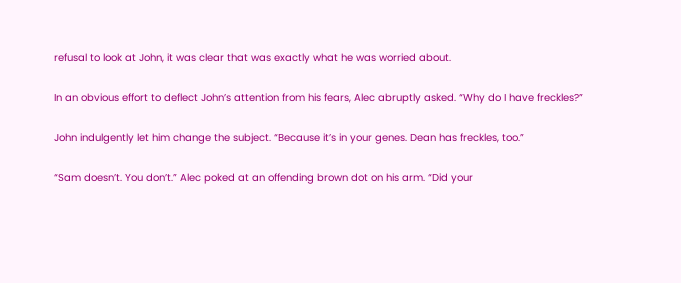refusal to look at John, it was clear that was exactly what he was worried about.

In an obvious effort to deflect John’s attention from his fears, Alec abruptly asked. “Why do I have freckles?”

John indulgently let him change the subject. “Because it’s in your genes. Dean has freckles, too.”

“Sam doesn’t. You don’t.” Alec poked at an offending brown dot on his arm. “Did your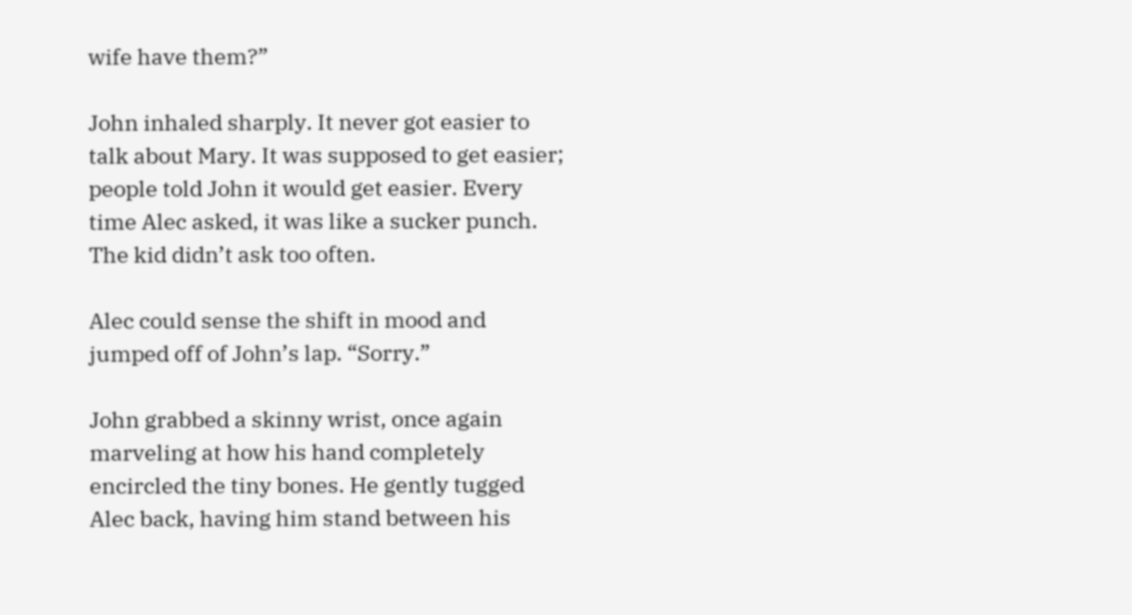wife have them?”

John inhaled sharply. It never got easier to talk about Mary. It was supposed to get easier; people told John it would get easier. Every time Alec asked, it was like a sucker punch. The kid didn’t ask too often.

Alec could sense the shift in mood and jumped off of John’s lap. “Sorry.”

John grabbed a skinny wrist, once again marveling at how his hand completely encircled the tiny bones. He gently tugged Alec back, having him stand between his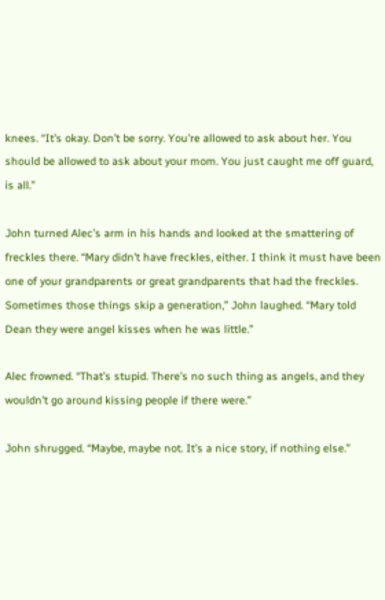knees. “It’s okay. Don’t be sorry. You’re allowed to ask about her. You should be allowed to ask about your mom. You just caught me off guard, is all.”

John turned Alec’s arm in his hands and looked at the smattering of freckles there. “Mary didn’t have freckles, either. I think it must have been one of your grandparents or great grandparents that had the freckles. Sometimes those things skip a generation,” John laughed. “Mary told Dean they were angel kisses when he was little.”

Alec frowned. “That’s stupid. There’s no such thing as angels, and they wouldn’t go around kissing people if there were.”

John shrugged. “Maybe, maybe not. It’s a nice story, if nothing else.”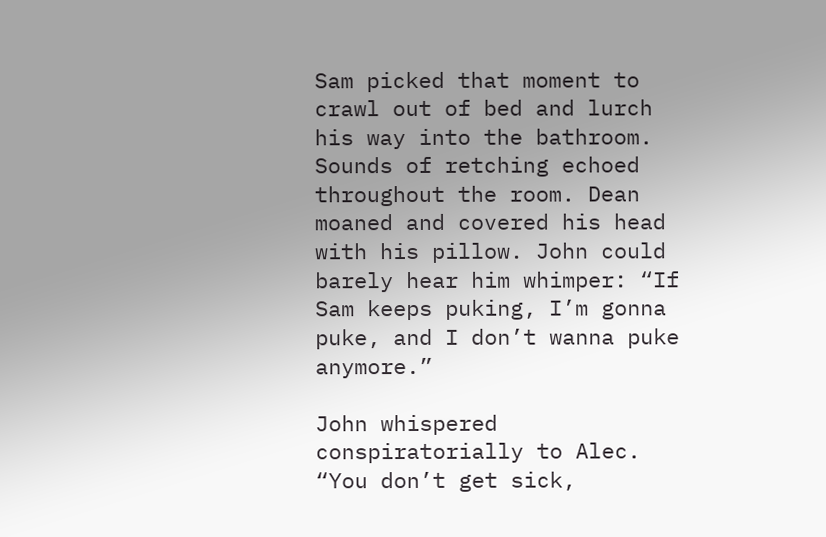Sam picked that moment to crawl out of bed and lurch his way into the bathroom. Sounds of retching echoed throughout the room. Dean moaned and covered his head with his pillow. John could barely hear him whimper: “If Sam keeps puking, I’m gonna puke, and I don’t wanna puke anymore.”

John whispered conspiratorially to Alec. “You don’t get sick,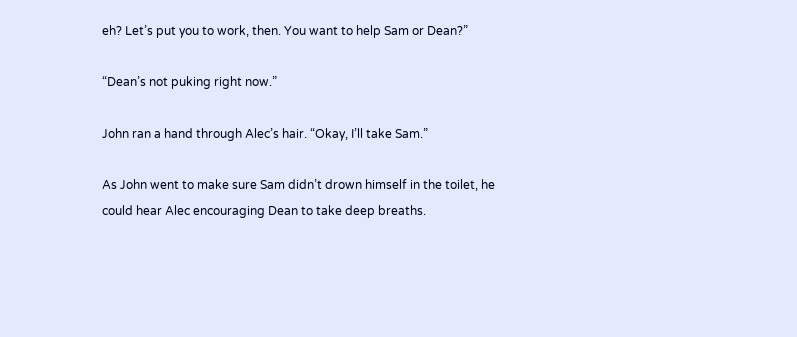eh? Let’s put you to work, then. You want to help Sam or Dean?”

“Dean’s not puking right now.”

John ran a hand through Alec’s hair. “Okay, I’ll take Sam.”

As John went to make sure Sam didn’t drown himself in the toilet, he could hear Alec encouraging Dean to take deep breaths.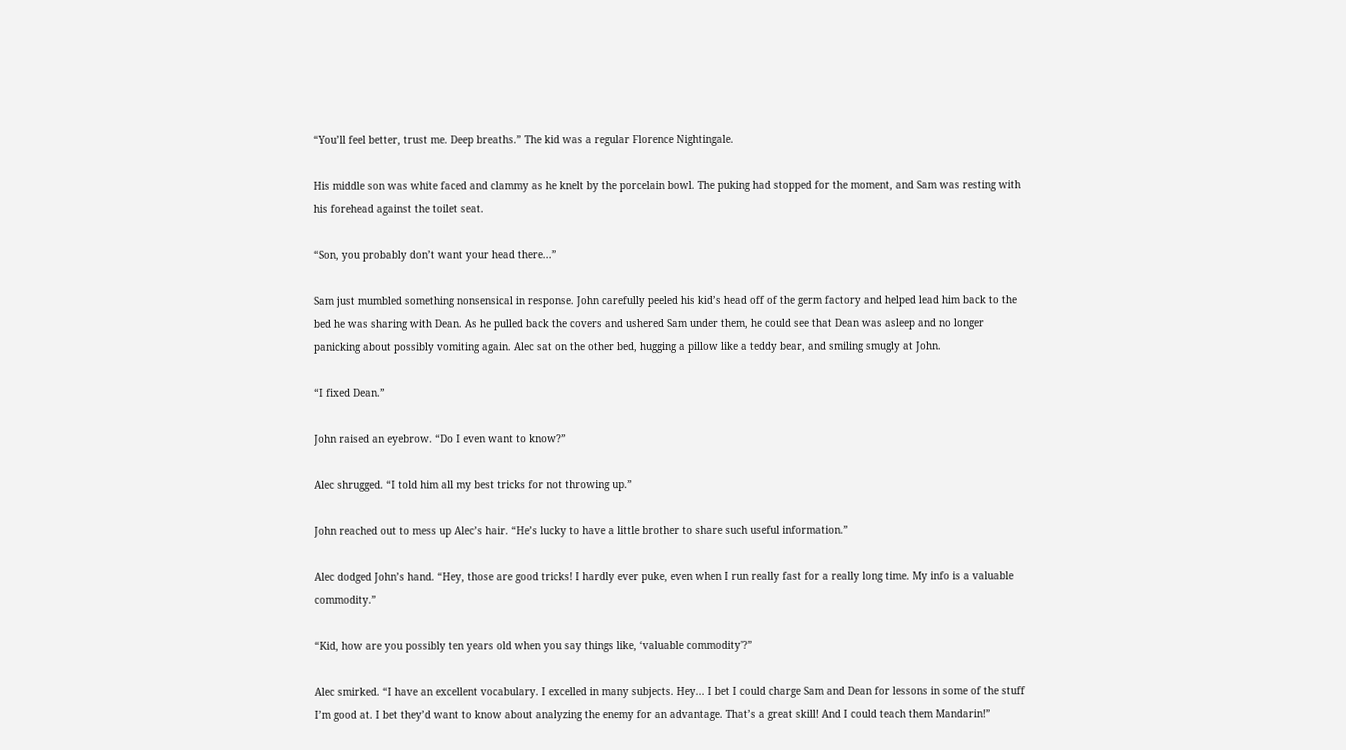“You’ll feel better, trust me. Deep breaths.” The kid was a regular Florence Nightingale.

His middle son was white faced and clammy as he knelt by the porcelain bowl. The puking had stopped for the moment, and Sam was resting with his forehead against the toilet seat.

“Son, you probably don’t want your head there...”

Sam just mumbled something nonsensical in response. John carefully peeled his kid’s head off of the germ factory and helped lead him back to the bed he was sharing with Dean. As he pulled back the covers and ushered Sam under them, he could see that Dean was asleep and no longer panicking about possibly vomiting again. Alec sat on the other bed, hugging a pillow like a teddy bear, and smiling smugly at John.

“I fixed Dean.”

John raised an eyebrow. “Do I even want to know?”

Alec shrugged. “I told him all my best tricks for not throwing up.”

John reached out to mess up Alec’s hair. “He’s lucky to have a little brother to share such useful information.”

Alec dodged John’s hand. “Hey, those are good tricks! I hardly ever puke, even when I run really fast for a really long time. My info is a valuable commodity.”

“Kid, how are you possibly ten years old when you say things like, ‘valuable commodity'?”

Alec smirked. “I have an excellent vocabulary. I excelled in many subjects. Hey... I bet I could charge Sam and Dean for lessons in some of the stuff I’m good at. I bet they’d want to know about analyzing the enemy for an advantage. That’s a great skill! And I could teach them Mandarin!”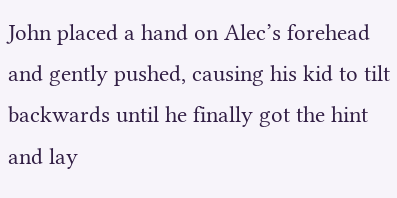John placed a hand on Alec’s forehead and gently pushed, causing his kid to tilt backwards until he finally got the hint and lay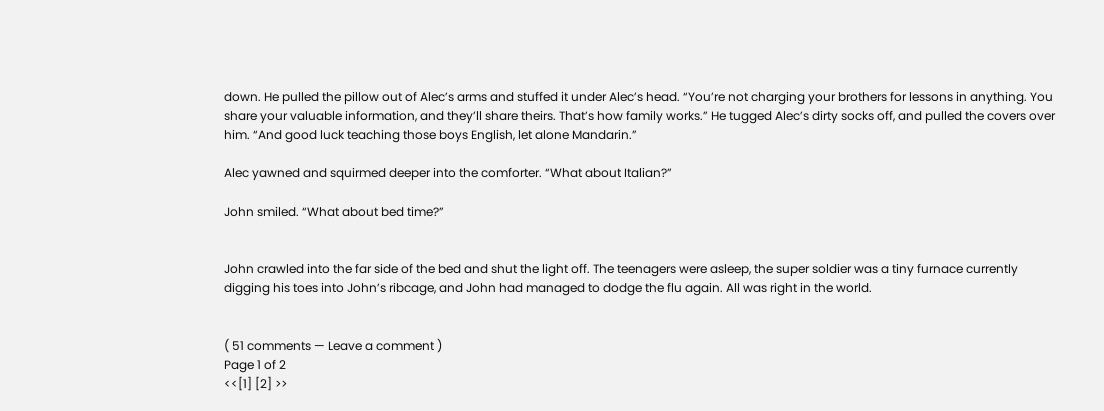down. He pulled the pillow out of Alec’s arms and stuffed it under Alec’s head. “You’re not charging your brothers for lessons in anything. You share your valuable information, and they’ll share theirs. That’s how family works.” He tugged Alec’s dirty socks off, and pulled the covers over him. “And good luck teaching those boys English, let alone Mandarin.”

Alec yawned and squirmed deeper into the comforter. “What about Italian?”

John smiled. “What about bed time?”


John crawled into the far side of the bed and shut the light off. The teenagers were asleep, the super soldier was a tiny furnace currently digging his toes into John’s ribcage, and John had managed to dodge the flu again. All was right in the world.


( 51 comments — Leave a comment )
Page 1 of 2
<<[1] [2] >>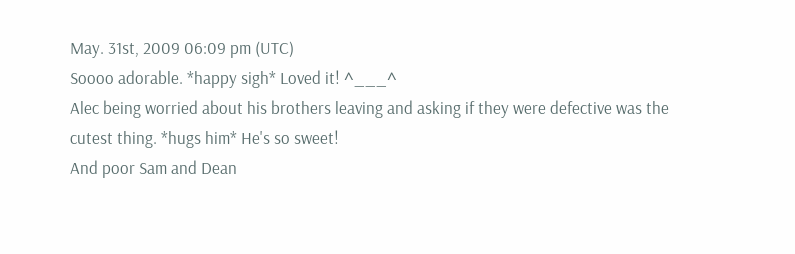May. 31st, 2009 06:09 pm (UTC)
Soooo adorable. *happy sigh* Loved it! ^___^
Alec being worried about his brothers leaving and asking if they were defective was the cutest thing. *hugs him* He's so sweet!
And poor Sam and Dean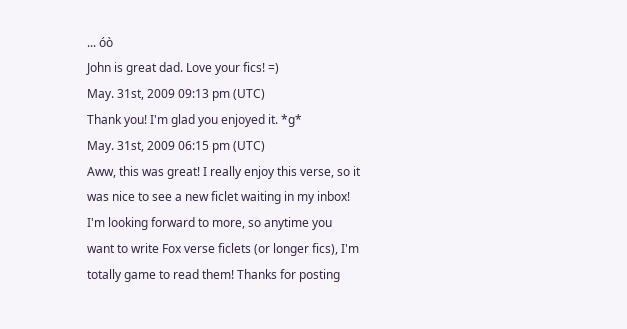... óò
John is great dad. Love your fics! =)
May. 31st, 2009 09:13 pm (UTC)
Thank you! I'm glad you enjoyed it. *g*
May. 31st, 2009 06:15 pm (UTC)
Aww, this was great! I really enjoy this verse, so it was nice to see a new ficlet waiting in my inbox! I'm looking forward to more, so anytime you want to write Fox verse ficlets (or longer fics), I'm totally game to read them! Thanks for posting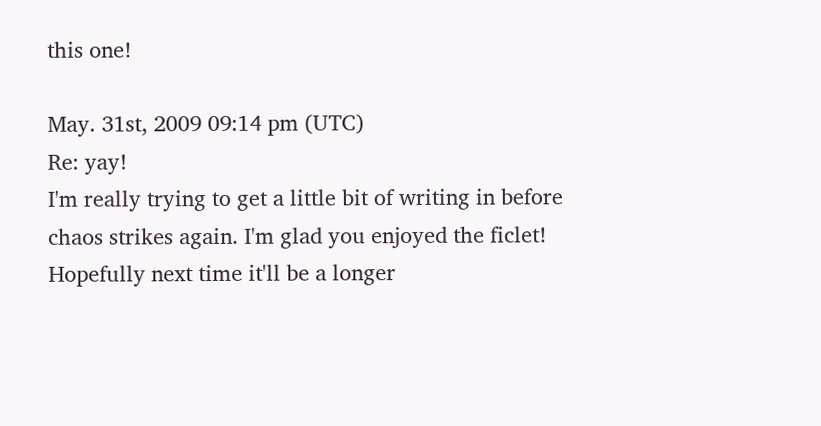this one!

May. 31st, 2009 09:14 pm (UTC)
Re: yay!
I'm really trying to get a little bit of writing in before chaos strikes again. I'm glad you enjoyed the ficlet! Hopefully next time it'll be a longer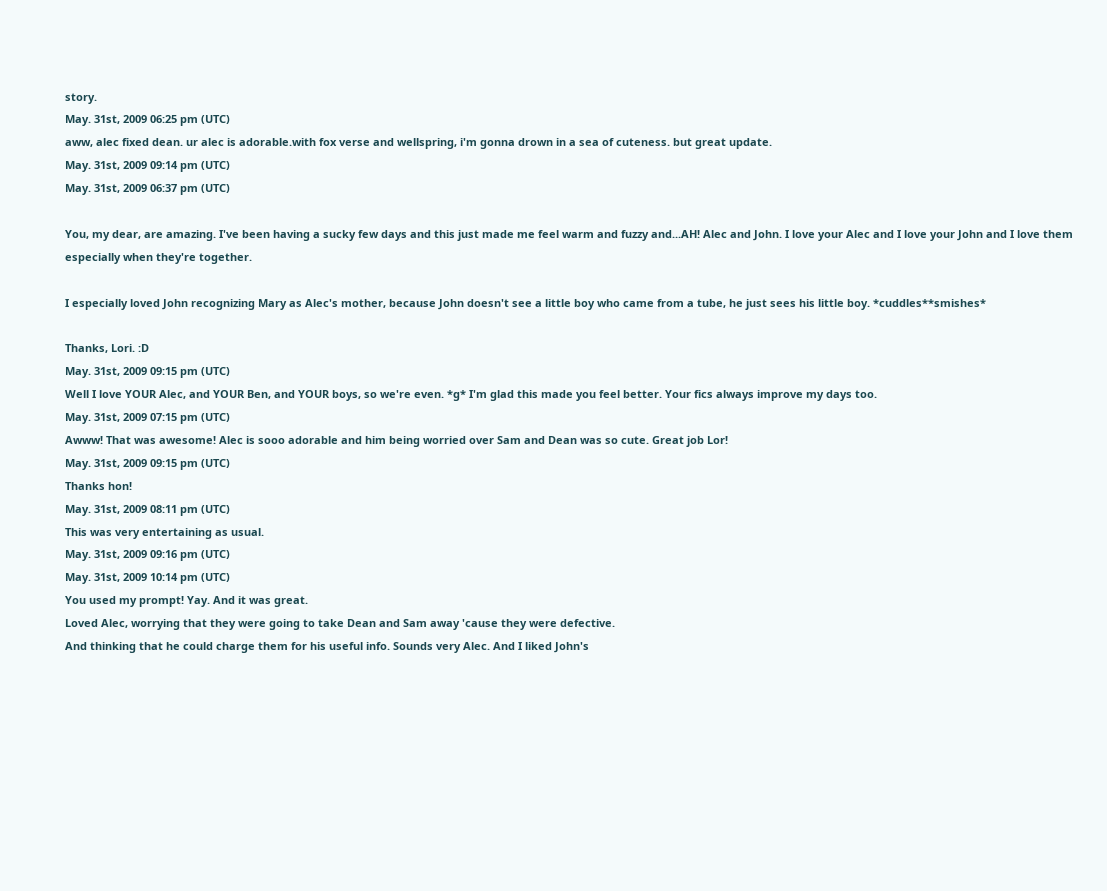story.
May. 31st, 2009 06:25 pm (UTC)
aww, alec fixed dean. ur alec is adorable.with fox verse and wellspring, i'm gonna drown in a sea of cuteness. but great update.
May. 31st, 2009 09:14 pm (UTC)
May. 31st, 2009 06:37 pm (UTC)

You, my dear, are amazing. I've been having a sucky few days and this just made me feel warm and fuzzy and...AH! Alec and John. I love your Alec and I love your John and I love them especially when they're together.

I especially loved John recognizing Mary as Alec's mother, because John doesn't see a little boy who came from a tube, he just sees his little boy. *cuddles**smishes*

Thanks, Lori. :D
May. 31st, 2009 09:15 pm (UTC)
Well I love YOUR Alec, and YOUR Ben, and YOUR boys, so we're even. *g* I'm glad this made you feel better. Your fics always improve my days too.
May. 31st, 2009 07:15 pm (UTC)
Awww! That was awesome! Alec is sooo adorable and him being worried over Sam and Dean was so cute. Great job Lor!
May. 31st, 2009 09:15 pm (UTC)
Thanks hon!
May. 31st, 2009 08:11 pm (UTC)
This was very entertaining as usual.
May. 31st, 2009 09:16 pm (UTC)
May. 31st, 2009 10:14 pm (UTC)
You used my prompt! Yay. And it was great.
Loved Alec, worrying that they were going to take Dean and Sam away 'cause they were defective.
And thinking that he could charge them for his useful info. Sounds very Alec. And I liked John's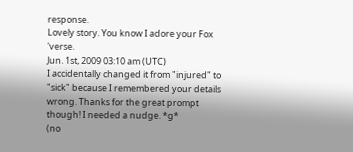response.
Lovely story. You know I adore your Fox 'verse.
Jun. 1st, 2009 03:10 am (UTC)
I accidentally changed it from "injured" to "sick" because I remembered your details wrong. Thanks for the great prompt though! I needed a nudge. *g*
(no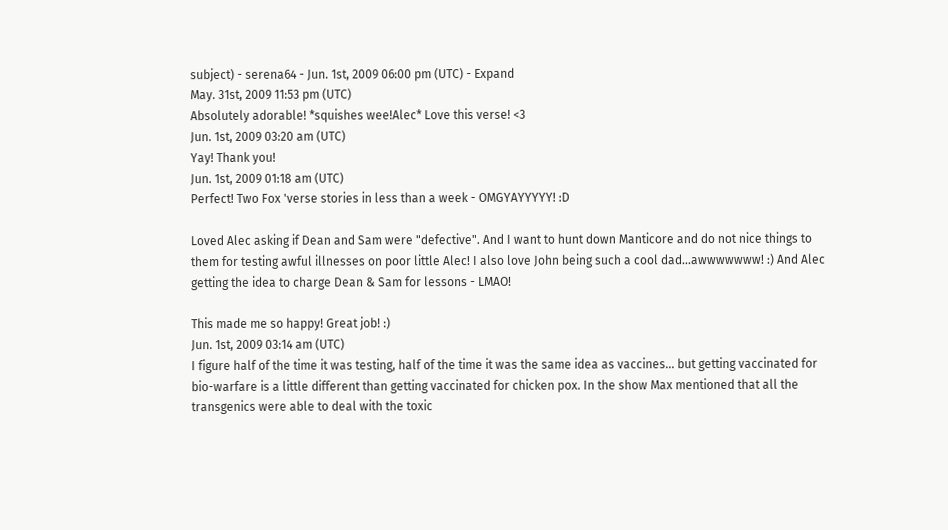subject) - serena64 - Jun. 1st, 2009 06:00 pm (UTC) - Expand
May. 31st, 2009 11:53 pm (UTC)
Absolutely adorable! *squishes wee!Alec* Love this verse! <3
Jun. 1st, 2009 03:20 am (UTC)
Yay! Thank you!
Jun. 1st, 2009 01:18 am (UTC)
Perfect! Two Fox 'verse stories in less than a week - OMGYAYYYYY! :D

Loved Alec asking if Dean and Sam were "defective". And I want to hunt down Manticore and do not nice things to them for testing awful illnesses on poor little Alec! I also love John being such a cool dad...awwwwwww! :) And Alec getting the idea to charge Dean & Sam for lessons - LMAO!

This made me so happy! Great job! :)
Jun. 1st, 2009 03:14 am (UTC)
I figure half of the time it was testing, half of the time it was the same idea as vaccines... but getting vaccinated for bio-warfare is a little different than getting vaccinated for chicken pox. In the show Max mentioned that all the transgenics were able to deal with the toxic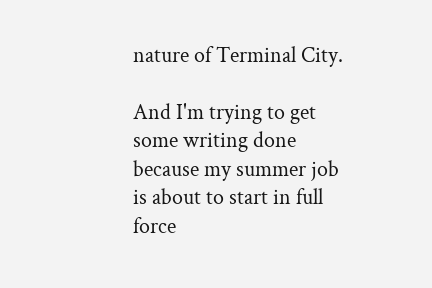nature of Terminal City.

And I'm trying to get some writing done because my summer job is about to start in full force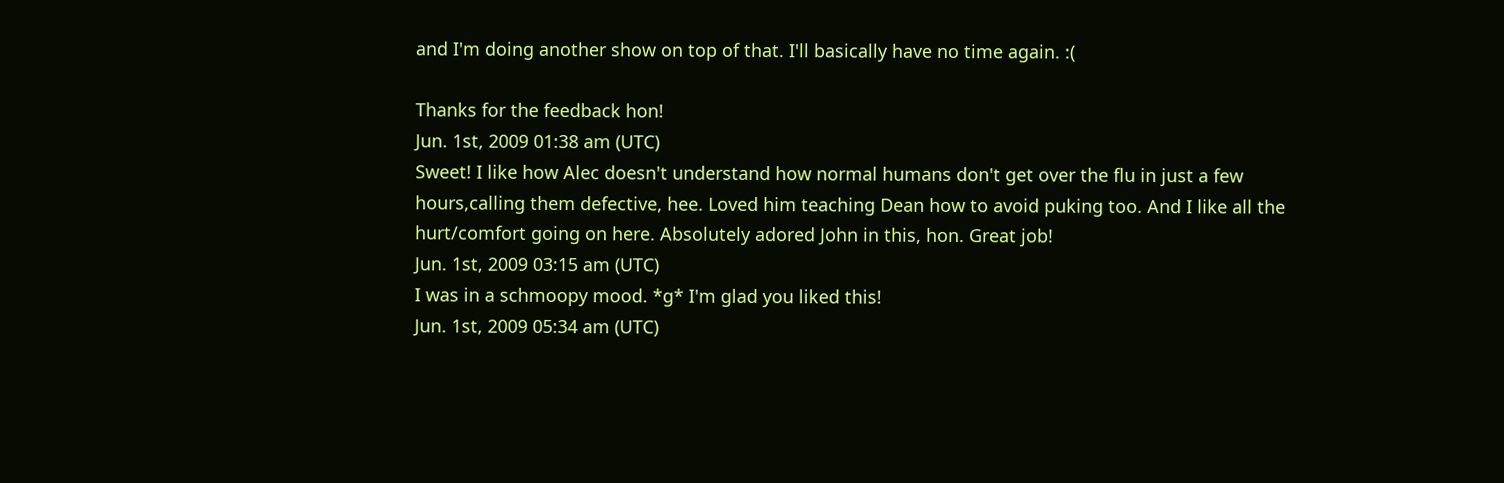and I'm doing another show on top of that. I'll basically have no time again. :(

Thanks for the feedback hon!
Jun. 1st, 2009 01:38 am (UTC)
Sweet! I like how Alec doesn't understand how normal humans don't get over the flu in just a few hours,calling them defective, hee. Loved him teaching Dean how to avoid puking too. And I like all the hurt/comfort going on here. Absolutely adored John in this, hon. Great job!
Jun. 1st, 2009 03:15 am (UTC)
I was in a schmoopy mood. *g* I'm glad you liked this!
Jun. 1st, 2009 05:34 am (UTC)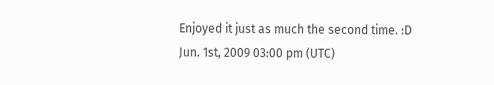Enjoyed it just as much the second time. :D
Jun. 1st, 2009 03:00 pm (UTC)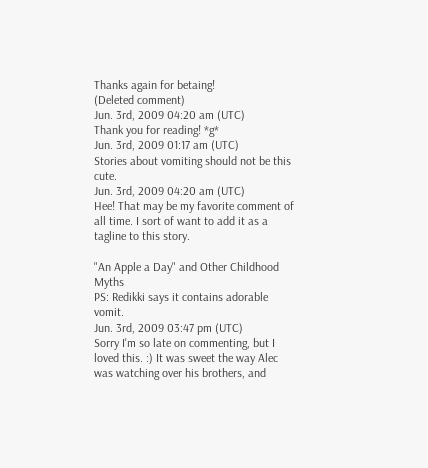Thanks again for betaing!
(Deleted comment)
Jun. 3rd, 2009 04:20 am (UTC)
Thank you for reading! *g*
Jun. 3rd, 2009 01:17 am (UTC)
Stories about vomiting should not be this cute.
Jun. 3rd, 2009 04:20 am (UTC)
Hee! That may be my favorite comment of all time. I sort of want to add it as a tagline to this story.

"An Apple a Day" and Other Childhood Myths
PS: Redikki says it contains adorable vomit.
Jun. 3rd, 2009 03:47 pm (UTC)
Sorry I'm so late on commenting, but I loved this. :) It was sweet the way Alec was watching over his brothers, and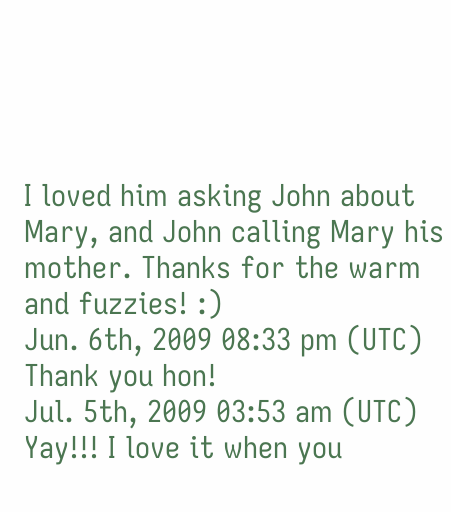I loved him asking John about Mary, and John calling Mary his mother. Thanks for the warm and fuzzies! :)
Jun. 6th, 2009 08:33 pm (UTC)
Thank you hon!
Jul. 5th, 2009 03:53 am (UTC)
Yay!!! I love it when you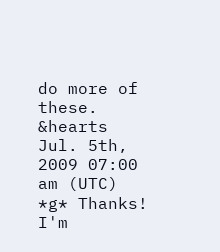do more of these. &hearts
Jul. 5th, 2009 07:00 am (UTC)
*g* Thanks! I'm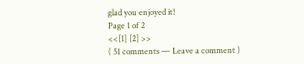glad you enjoyed it!
Page 1 of 2
<<[1] [2] >>
( 51 comments — Leave a comment )